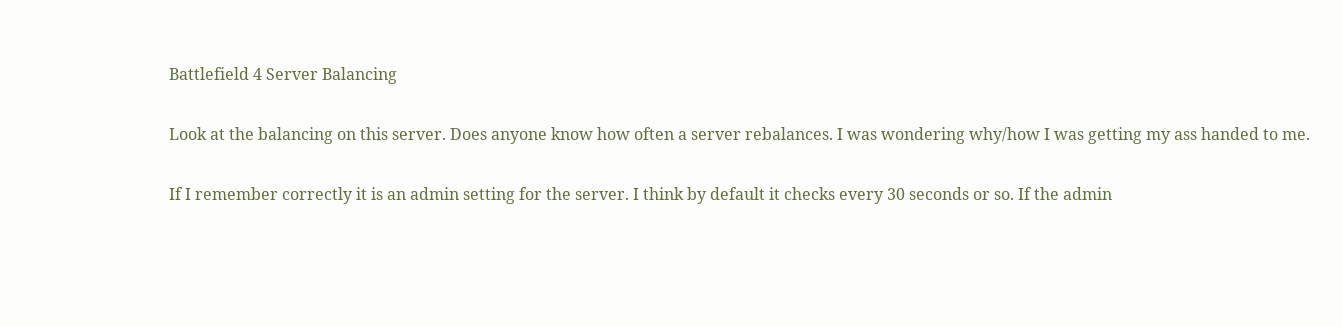Battlefield 4 Server Balancing

Look at the balancing on this server. Does anyone know how often a server rebalances. I was wondering why/how I was getting my ass handed to me.

If I remember correctly it is an admin setting for the server. I think by default it checks every 30 seconds or so. If the admin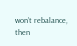won’t rebalance, then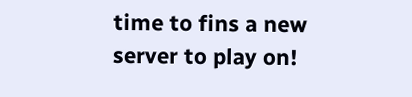time to fins a new server to play on!